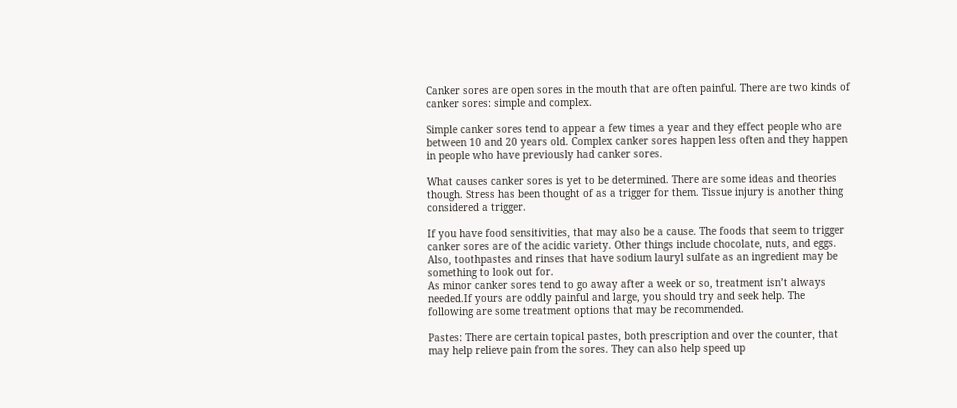Canker sores are open sores in the mouth that are often painful. There are two kinds of canker sores: simple and complex.

Simple canker sores tend to appear a few times a year and they effect people who are between 10 and 20 years old. Complex canker sores happen less often and they happen in people who have previously had canker sores.

What causes canker sores is yet to be determined. There are some ideas and theories though. Stress has been thought of as a trigger for them. Tissue injury is another thing considered a trigger.

If you have food sensitivities, that may also be a cause. The foods that seem to trigger canker sores are of the acidic variety. Other things include chocolate, nuts, and eggs. Also, toothpastes and rinses that have sodium lauryl sulfate as an ingredient may be something to look out for.
As minor canker sores tend to go away after a week or so, treatment isn’t always needed.If yours are oddly painful and large, you should try and seek help. The following are some treatment options that may be recommended.

Pastes: There are certain topical pastes, both prescription and over the counter, that may help relieve pain from the sores. They can also help speed up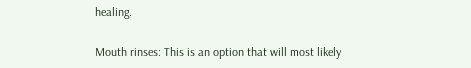healing.

Mouth rinses: This is an option that will most likely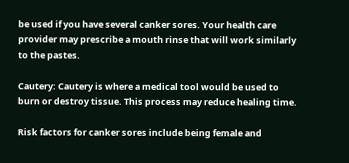be used if you have several canker sores. Your health care provider may prescribe a mouth rinse that will work similarly to the pastes.

Cautery: Cautery is where a medical tool would be used to burn or destroy tissue. This process may reduce healing time.

Risk factors for canker sores include being female and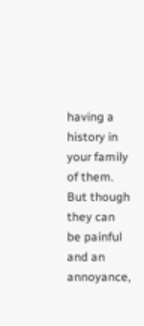having a history in your family of them. But though they can be painful and an annoyance,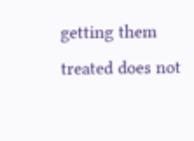getting them treated does not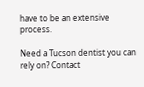have to be an extensive process.

Need a Tucson dentist you can rely on? Contact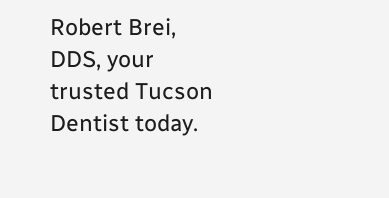Robert Brei, DDS, your trusted Tucson Dentist today.